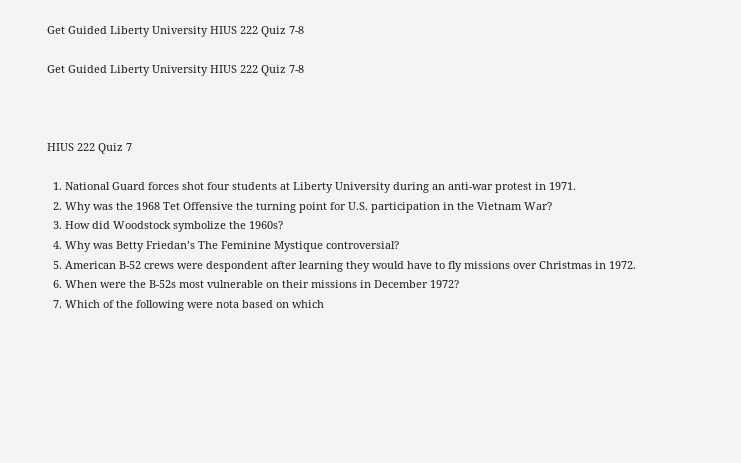Get Guided Liberty University HIUS 222 Quiz 7-8

Get Guided Liberty University HIUS 222 Quiz 7-8



HIUS 222 Quiz 7

  1. National Guard forces shot four students at Liberty University during an anti-war protest in 1971.
  2. Why was the 1968 Tet Offensive the turning point for U.S. participation in the Vietnam War?
  3. How did Woodstock symbolize the 1960s?
  4. Why was Betty Friedan’s The Feminine Mystique controversial?
  5. American B-52 crews were despondent after learning they would have to fly missions over Christmas in 1972.
  6. When were the B-52s most vulnerable on their missions in December 1972?
  7. Which of the following were nota based on which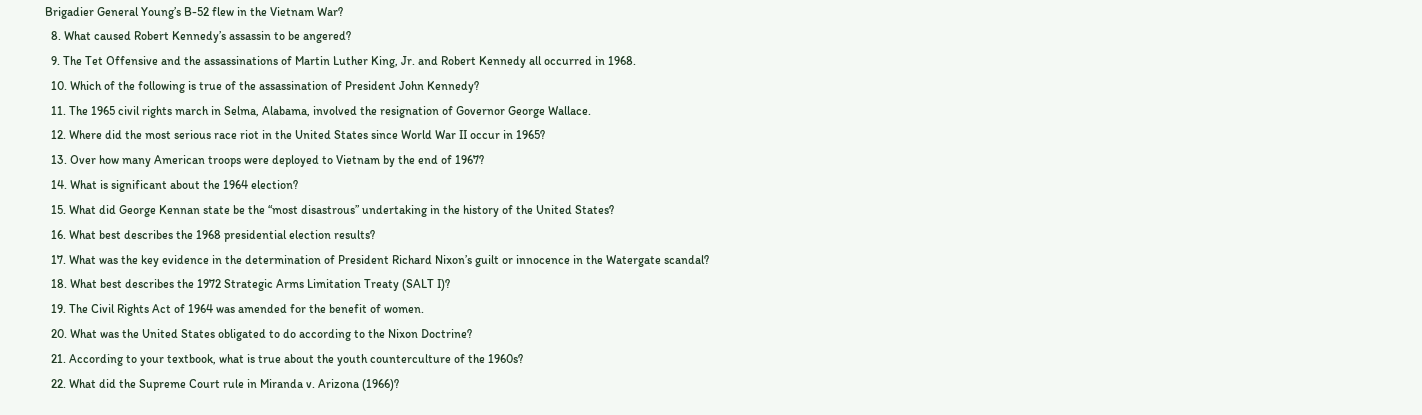Brigadier General Young’s B-52 flew in the Vietnam War?
  8. What caused Robert Kennedy’s assassin to be angered?
  9. The Tet Offensive and the assassinations of Martin Luther King, Jr. and Robert Kennedy all occurred in 1968.
  10. Which of the following is true of the assassination of President John Kennedy?
  11. The 1965 civil rights march in Selma, Alabama, involved the resignation of Governor George Wallace.
  12. Where did the most serious race riot in the United States since World War II occur in 1965?
  13. Over how many American troops were deployed to Vietnam by the end of 1967?
  14. What is significant about the 1964 election?
  15. What did George Kennan state be the “most disastrous” undertaking in the history of the United States?
  16. What best describes the 1968 presidential election results?
  17. What was the key evidence in the determination of President Richard Nixon’s guilt or innocence in the Watergate scandal?
  18. What best describes the 1972 Strategic Arms Limitation Treaty (SALT I)?
  19. The Civil Rights Act of 1964 was amended for the benefit of women.
  20. What was the United States obligated to do according to the Nixon Doctrine?
  21. According to your textbook, what is true about the youth counterculture of the 1960s?
  22. What did the Supreme Court rule in Miranda v. Arizona (1966)?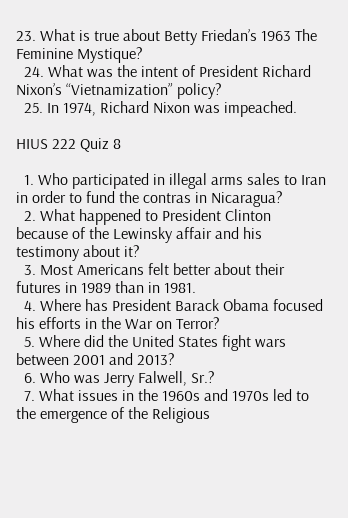23. What is true about Betty Friedan’s 1963 The Feminine Mystique?
  24. What was the intent of President Richard Nixon’s “Vietnamization” policy?
  25. In 1974, Richard Nixon was impeached.

HIUS 222 Quiz 8

  1. Who participated in illegal arms sales to Iran in order to fund the contras in Nicaragua?
  2. What happened to President Clinton because of the Lewinsky affair and his testimony about it?
  3. Most Americans felt better about their futures in 1989 than in 1981.
  4. Where has President Barack Obama focused his efforts in the War on Terror?
  5. Where did the United States fight wars between 2001 and 2013?
  6. Who was Jerry Falwell, Sr.?
  7. What issues in the 1960s and 1970s led to the emergence of the Religious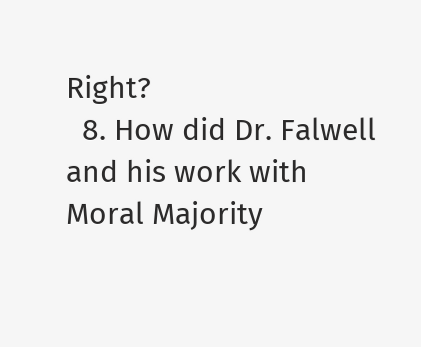Right?
  8. How did Dr. Falwell and his work with Moral Majority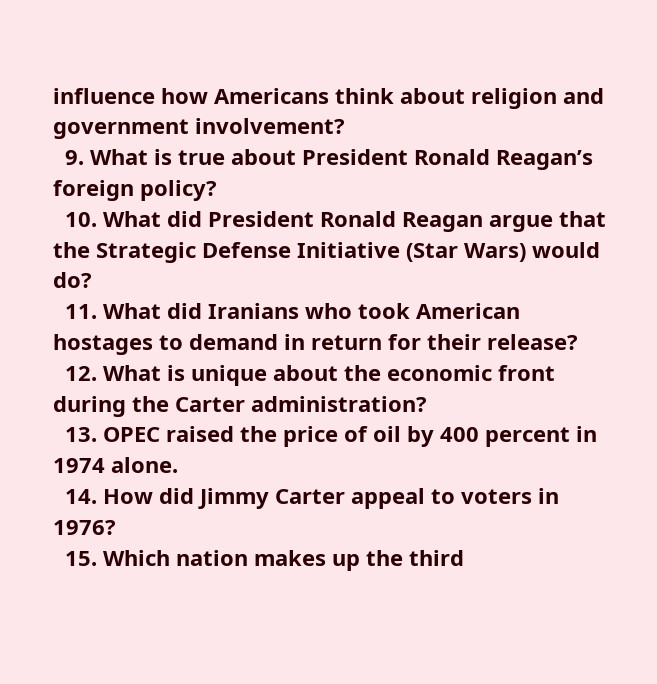influence how Americans think about religion and government involvement?
  9. What is true about President Ronald Reagan’s foreign policy?
  10. What did President Ronald Reagan argue that the Strategic Defense Initiative (Star Wars) would do?
  11. What did Iranians who took American hostages to demand in return for their release?
  12. What is unique about the economic front during the Carter administration?
  13. OPEC raised the price of oil by 400 percent in 1974 alone.
  14. How did Jimmy Carter appeal to voters in 1976?
  15. Which nation makes up the third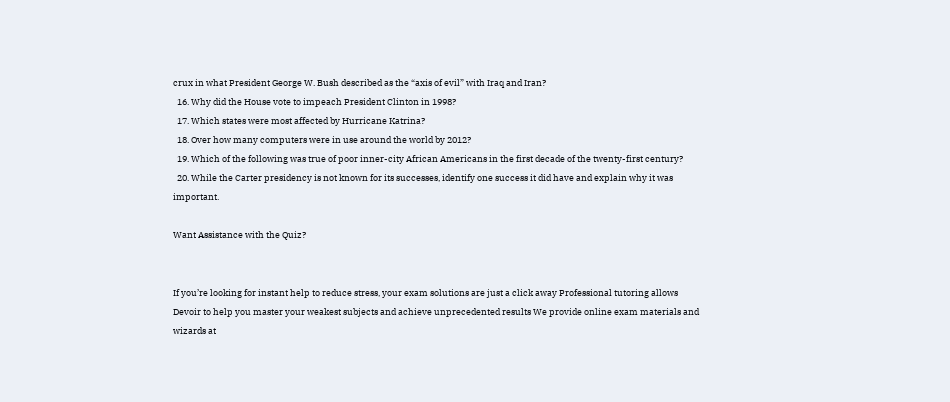crux in what President George W. Bush described as the “axis of evil” with Iraq and Iran?
  16. Why did the House vote to impeach President Clinton in 1998?
  17. Which states were most affected by Hurricane Katrina?
  18. Over how many computers were in use around the world by 2012?
  19. Which of the following was true of poor inner-city African Americans in the first decade of the twenty-first century?
  20. While the Carter presidency is not known for its successes, identify one success it did have and explain why it was important.

Want Assistance with the Quiz?


If you’re looking for instant help to reduce stress, your exam solutions are just a click away Professional tutoring allows Devoir to help you master your weakest subjects and achieve unprecedented results We provide online exam materials and wizards at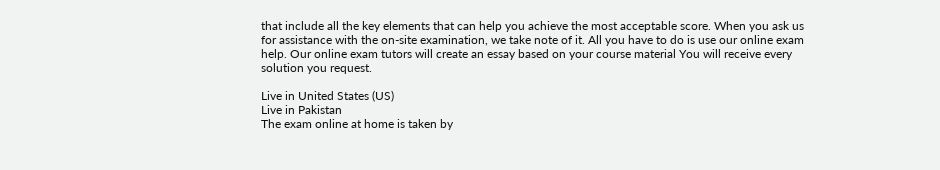that include all the key elements that can help you achieve the most acceptable score. When you ask us for assistance with the on-site examination, we take note of it. All you have to do is use our online exam help. Our online exam tutors will create an essay based on your course material You will receive every solution you request.

Live in United States (US)
Live in Pakistan
The exam online at home is taken by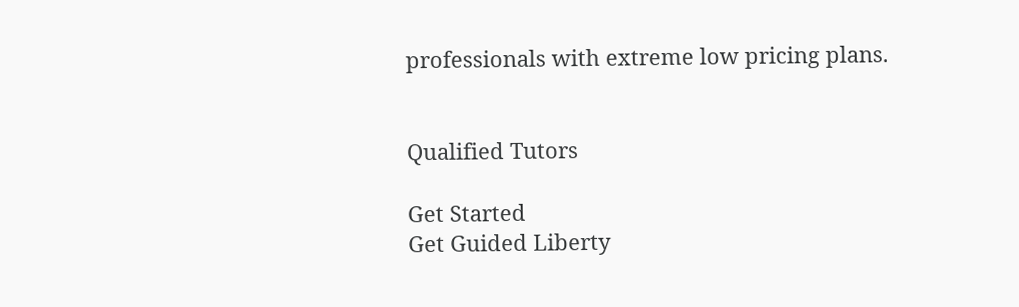professionals with extreme low pricing plans.


Qualified Tutors

Get Started
Get Guided Liberty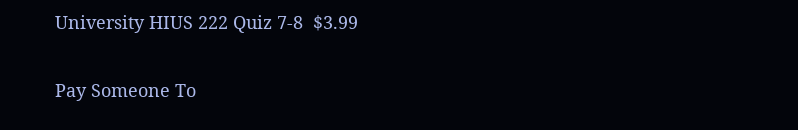University HIUS 222 Quiz 7-8  $3.99

Pay Someone To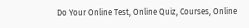Do Your Online Test, Online Quiz, Courses, Online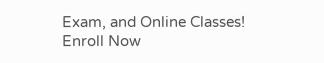Exam, and Online Classes! Enroll Now